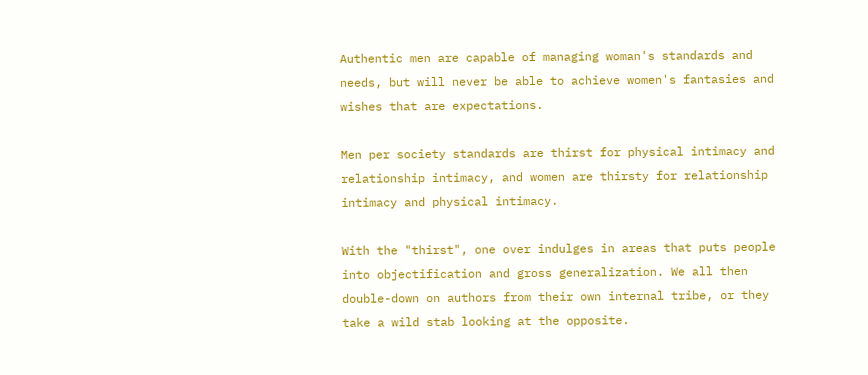Authentic men are capable of managing woman's standards and needs, but will never be able to achieve women's fantasies and wishes that are expectations.

Men per society standards are thirst for physical intimacy and relationship intimacy, and women are thirsty for relationship intimacy and physical intimacy.

With the "thirst", one over indulges in areas that puts people into objectification and gross generalization. We all then double-down on authors from their own internal tribe, or they take a wild stab looking at the opposite.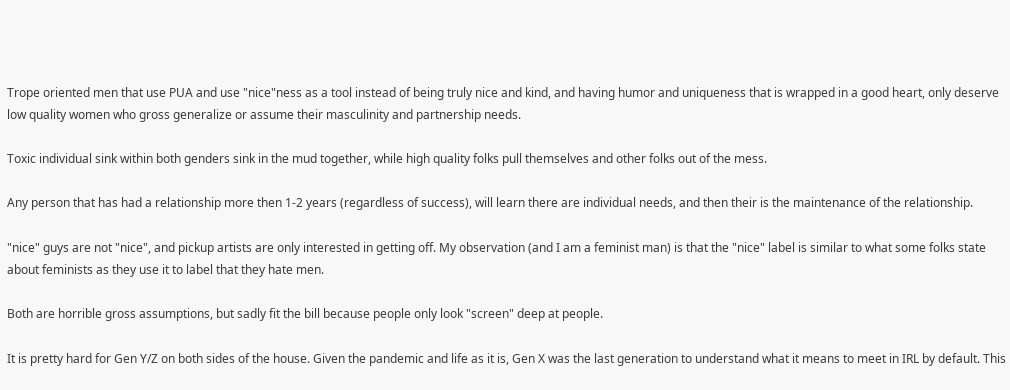Trope oriented men that use PUA and use "nice"ness as a tool instead of being truly nice and kind, and having humor and uniqueness that is wrapped in a good heart, only deserve low quality women who gross generalize or assume their masculinity and partnership needs.

Toxic individual sink within both genders sink in the mud together, while high quality folks pull themselves and other folks out of the mess.

Any person that has had a relationship more then 1-2 years (regardless of success), will learn there are individual needs, and then their is the maintenance of the relationship.

"nice" guys are not "nice", and pickup artists are only interested in getting off. My observation (and I am a feminist man) is that the "nice" label is similar to what some folks state about feminists as they use it to label that they hate men.

Both are horrible gross assumptions, but sadly fit the bill because people only look "screen" deep at people.

It is pretty hard for Gen Y/Z on both sides of the house. Given the pandemic and life as it is, Gen X was the last generation to understand what it means to meet in IRL by default. This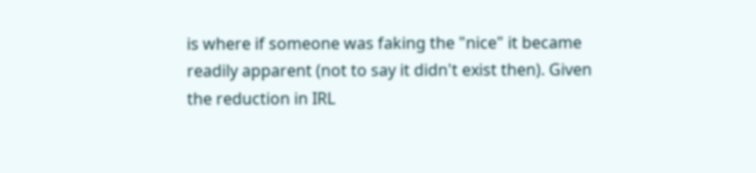is where if someone was faking the "nice" it became readily apparent (not to say it didn't exist then). Given the reduction in IRL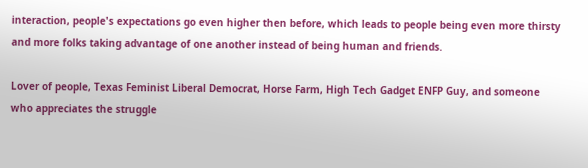interaction, people's expectations go even higher then before, which leads to people being even more thirsty and more folks taking advantage of one another instead of being human and friends.

Lover of people, Texas Feminist Liberal Democrat, Horse Farm, High Tech Gadget ENFP Guy, and someone who appreciates the struggle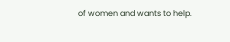of women and wants to help.